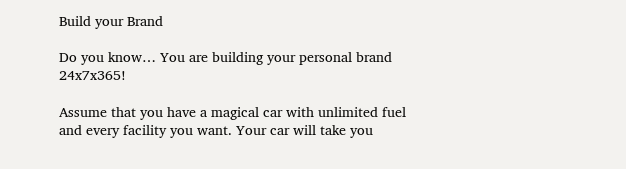Build your Brand

Do you know… You are building your personal brand 24x7x365!

Assume that you have a magical car with unlimited fuel and every facility you want. Your car will take you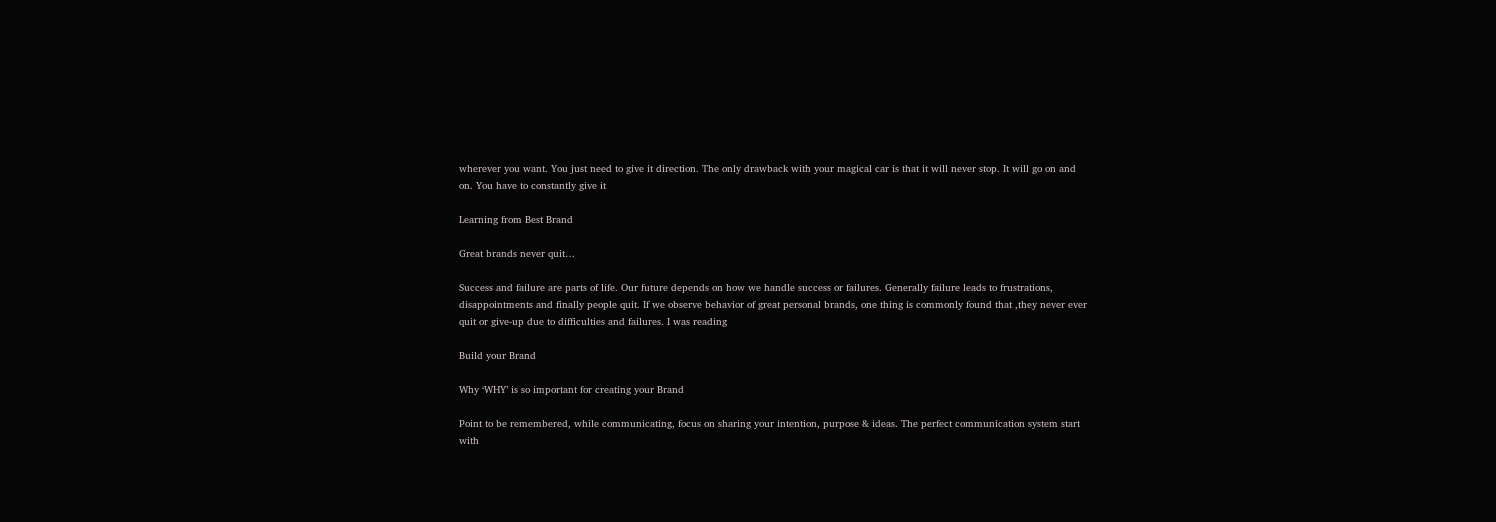wherever you want. You just need to give it direction. The only drawback with your magical car is that it will never stop. It will go on and on. You have to constantly give it

Learning from Best Brand

Great brands never quit…

Success and failure are parts of life. Our future depends on how we handle success or failures. Generally failure leads to frustrations, disappointments and finally people quit. If we observe behavior of great personal brands, one thing is commonly found that ,they never ever quit or give-up due to difficulties and failures. I was reading

Build your Brand

Why ‘WHY’ is so important for creating your Brand

Point to be remembered, while communicating, focus on sharing your intention, purpose & ideas. The perfect communication system start with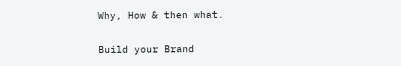Why, How & then what.

Build your Brand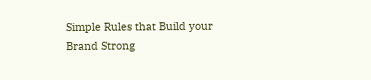Simple Rules that Build your Brand Strong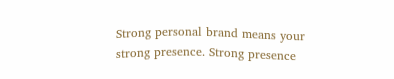Strong personal brand means your strong presence. Strong presence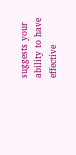suggests your ability to have effective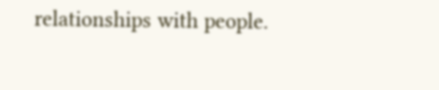relationships with people.